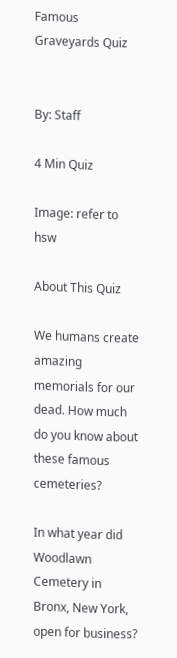Famous Graveyards Quiz


By: Staff

4 Min Quiz

Image: refer to hsw

About This Quiz

We humans create amazing memorials for our dead. How much do you know about these famous cemeteries?

In what year did Woodlawn Cemetery in Bronx, New York, open for business?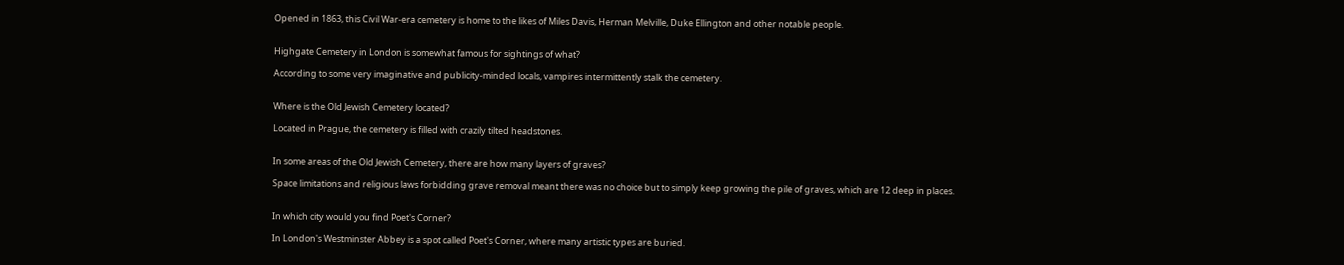Opened in 1863, this Civil War-era cemetery is home to the likes of Miles Davis, Herman Melville, Duke Ellington and other notable people.


Highgate Cemetery in London is somewhat famous for sightings of what?

According to some very imaginative and publicity-minded locals, vampires intermittently stalk the cemetery.


Where is the Old Jewish Cemetery located?

Located in Prague, the cemetery is filled with crazily tilted headstones.


In some areas of the Old Jewish Cemetery, there are how many layers of graves?

Space limitations and religious laws forbidding grave removal meant there was no choice but to simply keep growing the pile of graves, which are 12 deep in places.


In which city would you find Poet's Corner?

In London's Westminster Abbey is a spot called Poet's Corner, where many artistic types are buried.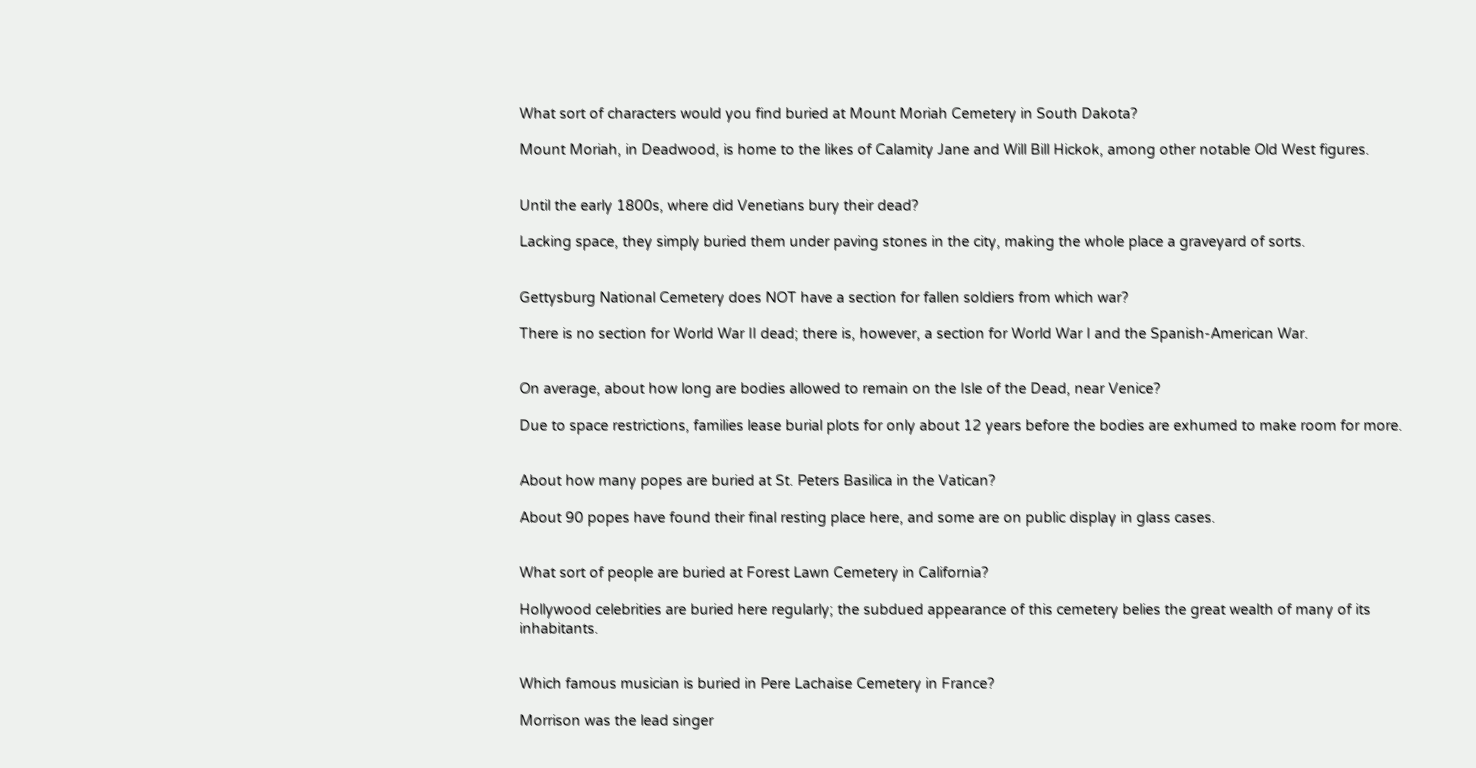What sort of characters would you find buried at Mount Moriah Cemetery in South Dakota?

Mount Moriah, in Deadwood, is home to the likes of Calamity Jane and Will Bill Hickok, among other notable Old West figures.


Until the early 1800s, where did Venetians bury their dead?

Lacking space, they simply buried them under paving stones in the city, making the whole place a graveyard of sorts.


Gettysburg National Cemetery does NOT have a section for fallen soldiers from which war?

There is no section for World War II dead; there is, however, a section for World War I and the Spanish-American War.


On average, about how long are bodies allowed to remain on the Isle of the Dead, near Venice?

Due to space restrictions, families lease burial plots for only about 12 years before the bodies are exhumed to make room for more.


About how many popes are buried at St. Peters Basilica in the Vatican?

About 90 popes have found their final resting place here, and some are on public display in glass cases.


What sort of people are buried at Forest Lawn Cemetery in California?

Hollywood celebrities are buried here regularly; the subdued appearance of this cemetery belies the great wealth of many of its inhabitants.


Which famous musician is buried in Pere Lachaise Cemetery in France?

Morrison was the lead singer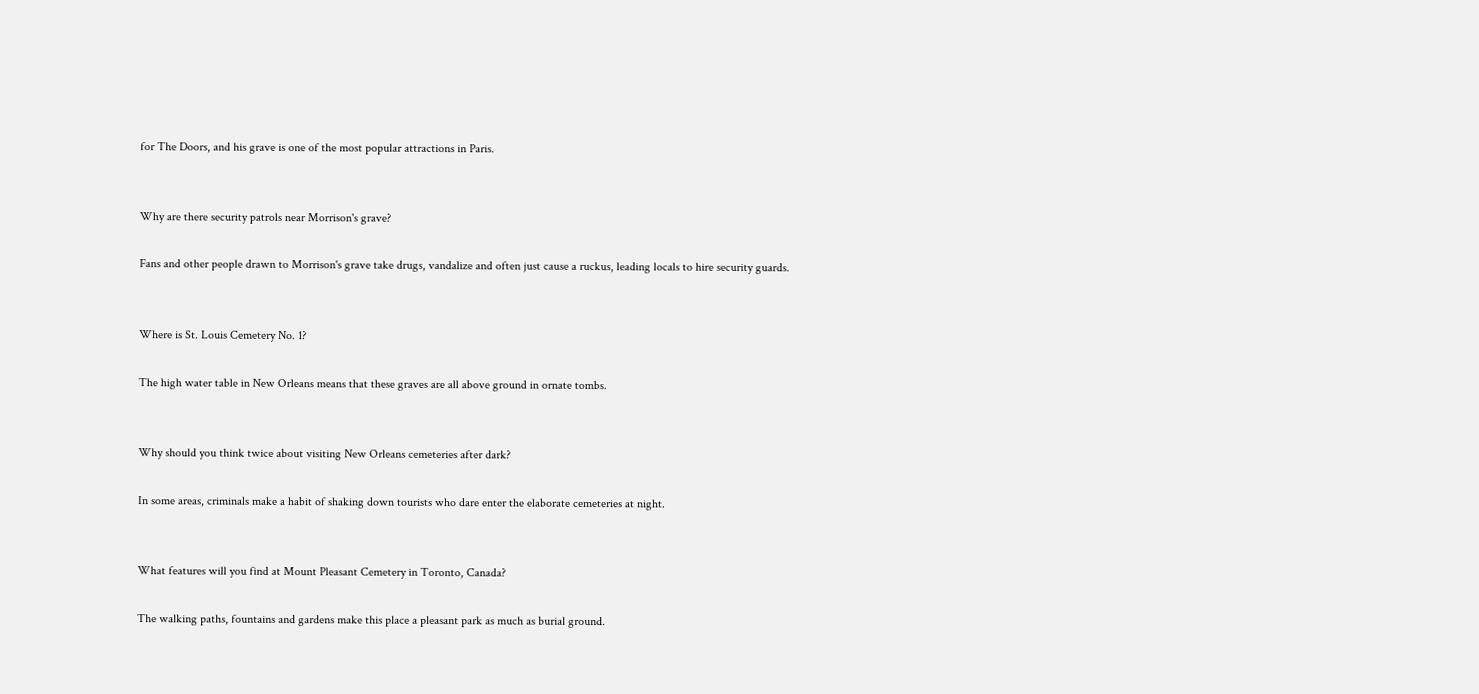for The Doors, and his grave is one of the most popular attractions in Paris.


Why are there security patrols near Morrison's grave?

Fans and other people drawn to Morrison's grave take drugs, vandalize and often just cause a ruckus, leading locals to hire security guards.


Where is St. Louis Cemetery No. 1?

The high water table in New Orleans means that these graves are all above ground in ornate tombs.


Why should you think twice about visiting New Orleans cemeteries after dark?

In some areas, criminals make a habit of shaking down tourists who dare enter the elaborate cemeteries at night.


What features will you find at Mount Pleasant Cemetery in Toronto, Canada?

The walking paths, fountains and gardens make this place a pleasant park as much as burial ground.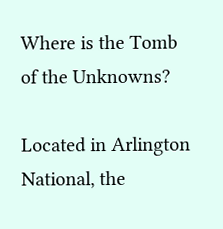Where is the Tomb of the Unknowns?

Located in Arlington National, the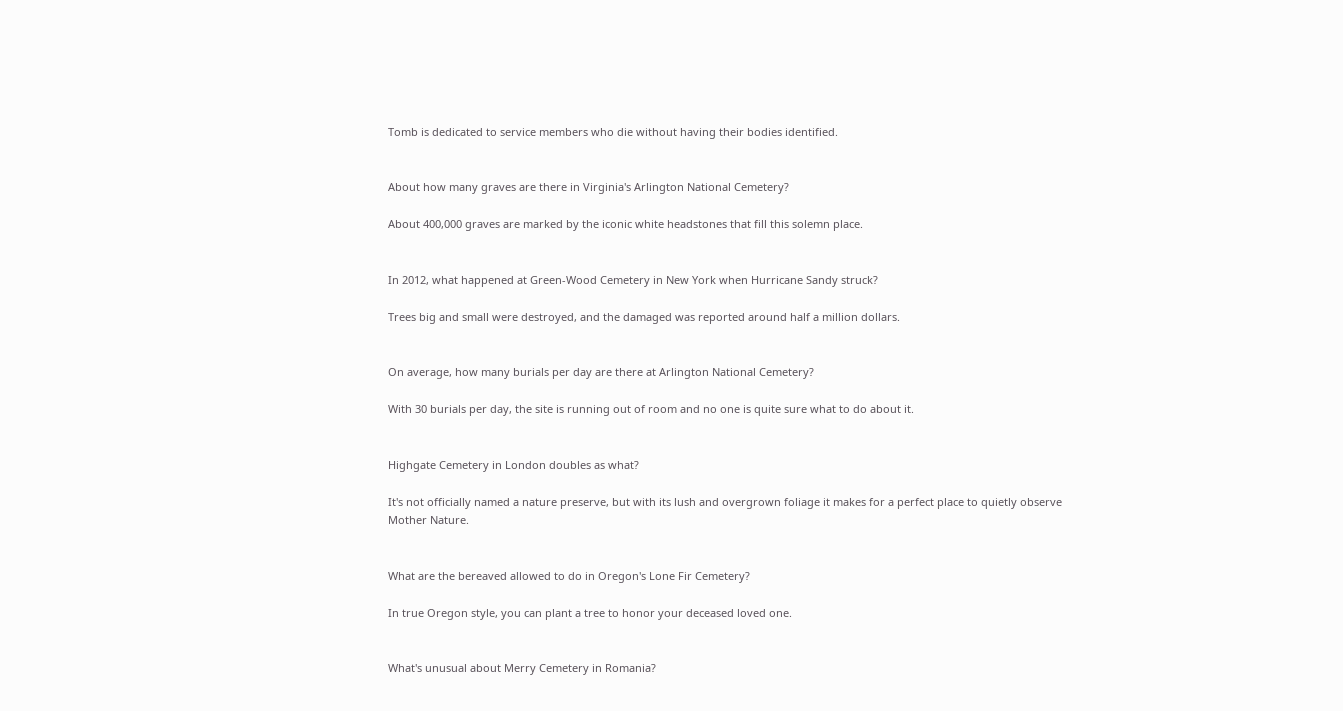Tomb is dedicated to service members who die without having their bodies identified.


About how many graves are there in Virginia's Arlington National Cemetery?

About 400,000 graves are marked by the iconic white headstones that fill this solemn place.


In 2012, what happened at Green-Wood Cemetery in New York when Hurricane Sandy struck?

Trees big and small were destroyed, and the damaged was reported around half a million dollars.


On average, how many burials per day are there at Arlington National Cemetery?

With 30 burials per day, the site is running out of room and no one is quite sure what to do about it.


Highgate Cemetery in London doubles as what?

It's not officially named a nature preserve, but with its lush and overgrown foliage it makes for a perfect place to quietly observe Mother Nature.


What are the bereaved allowed to do in Oregon's Lone Fir Cemetery?

In true Oregon style, you can plant a tree to honor your deceased loved one.


What's unusual about Merry Cemetery in Romania?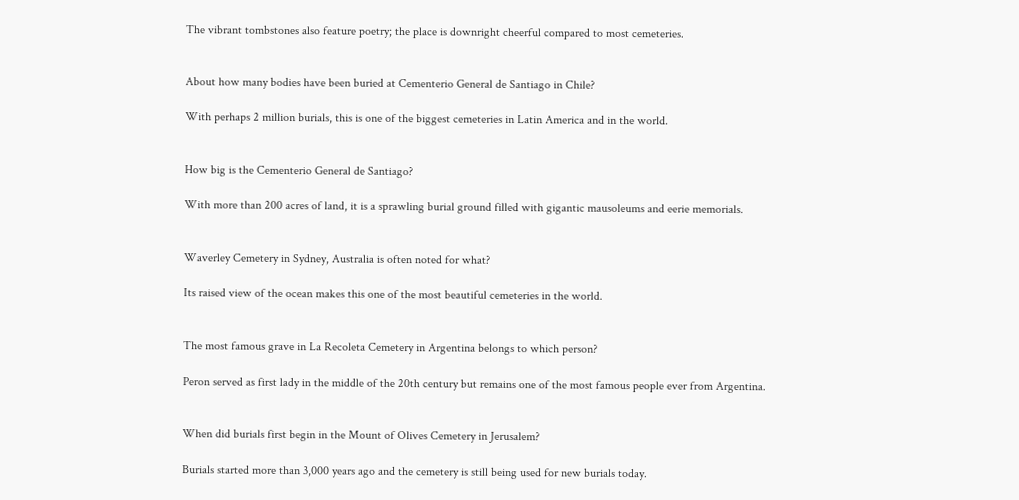The vibrant tombstones also feature poetry; the place is downright cheerful compared to most cemeteries.


About how many bodies have been buried at Cementerio General de Santiago in Chile?

With perhaps 2 million burials, this is one of the biggest cemeteries in Latin America and in the world.


How big is the Cementerio General de Santiago?

With more than 200 acres of land, it is a sprawling burial ground filled with gigantic mausoleums and eerie memorials.


Waverley Cemetery in Sydney, Australia is often noted for what?

Its raised view of the ocean makes this one of the most beautiful cemeteries in the world.


The most famous grave in La Recoleta Cemetery in Argentina belongs to which person?

Peron served as first lady in the middle of the 20th century but remains one of the most famous people ever from Argentina.


When did burials first begin in the Mount of Olives Cemetery in Jerusalem?

Burials started more than 3,000 years ago and the cemetery is still being used for new burials today.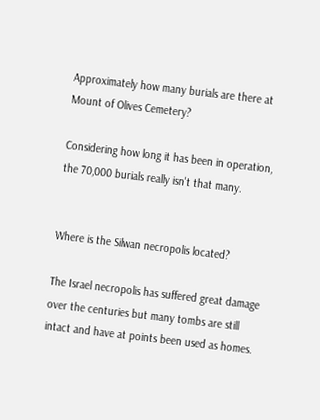Approximately how many burials are there at Mount of Olives Cemetery?

Considering how long it has been in operation, the 70,000 burials really isn't that many.


Where is the Silwan necropolis located?

The Israel necropolis has suffered great damage over the centuries but many tombs are still intact and have at points been used as homes.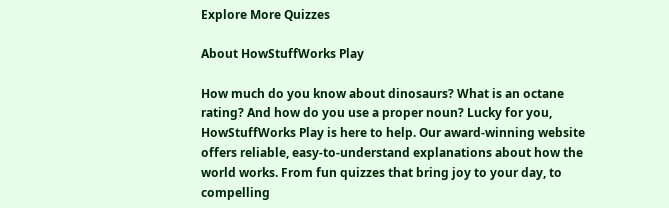Explore More Quizzes

About HowStuffWorks Play

How much do you know about dinosaurs? What is an octane rating? And how do you use a proper noun? Lucky for you, HowStuffWorks Play is here to help. Our award-winning website offers reliable, easy-to-understand explanations about how the world works. From fun quizzes that bring joy to your day, to compelling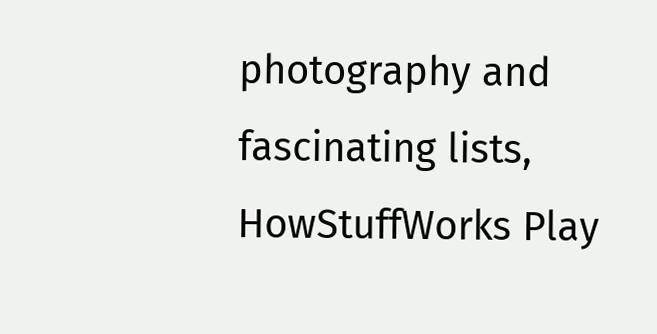photography and fascinating lists, HowStuffWorks Play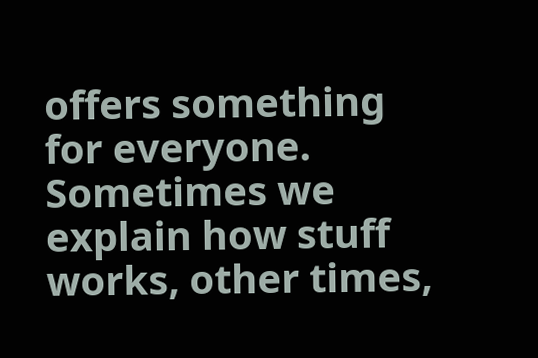offers something for everyone. Sometimes we explain how stuff works, other times,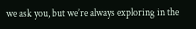we ask you, but we’re always exploring in the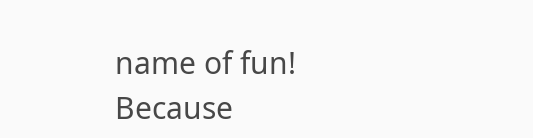name of fun! Because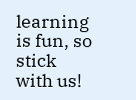learning is fun, so stick with us!